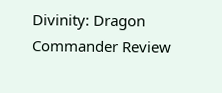Divinity: Dragon Commander Review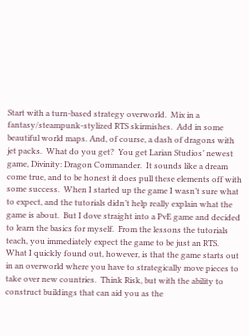Start with a turn-based strategy overworld.  Mix in a fantasy/steampunk-stylized RTS skirmishes.  Add in some beautiful world maps. And, of course, a dash of dragons with jet packs.  What do you get?  You get Larian Studios’ newest game, Divinity: Dragon Commander.  It sounds like a dream come true, and to be honest it does pull these elements off with some success.  When I started up the game I wasn’t sure what to expect, and the tutorials didn’t help really explain what the game is about.  But I dove straight into a PvE game and decided to learn the basics for myself.  From the lessons the tutorials teach, you immediately expect the game to be just an RTS.  What I quickly found out, however, is that the game starts out in an overworld where you have to strategically move pieces to take over new countries.  Think Risk, but with the ability to construct buildings that can aid you as the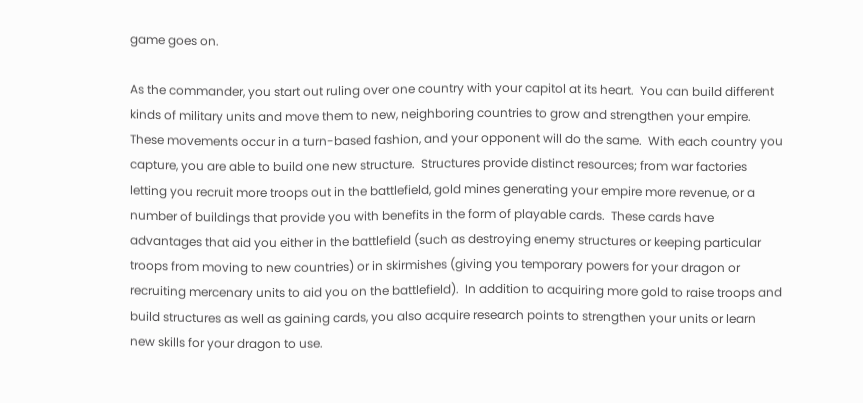game goes on.

As the commander, you start out ruling over one country with your capitol at its heart.  You can build different kinds of military units and move them to new, neighboring countries to grow and strengthen your empire.  These movements occur in a turn-based fashion, and your opponent will do the same.  With each country you capture, you are able to build one new structure.  Structures provide distinct resources; from war factories letting you recruit more troops out in the battlefield, gold mines generating your empire more revenue, or a number of buildings that provide you with benefits in the form of playable cards.  These cards have advantages that aid you either in the battlefield (such as destroying enemy structures or keeping particular troops from moving to new countries) or in skirmishes (giving you temporary powers for your dragon or recruiting mercenary units to aid you on the battlefield).  In addition to acquiring more gold to raise troops and build structures as well as gaining cards, you also acquire research points to strengthen your units or learn new skills for your dragon to use.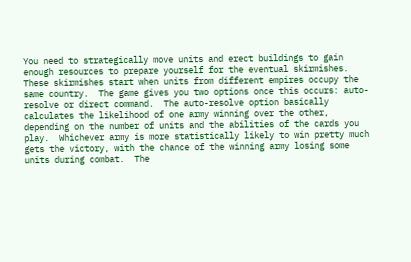You need to strategically move units and erect buildings to gain enough resources to prepare yourself for the eventual skirmishes.  These skirmishes start when units from different empires occupy the same country.  The game gives you two options once this occurs: auto-resolve or direct command.  The auto-resolve option basically calculates the likelihood of one army winning over the other, depending on the number of units and the abilities of the cards you play.  Whichever army is more statistically likely to win pretty much gets the victory, with the chance of the winning army losing some units during combat.  The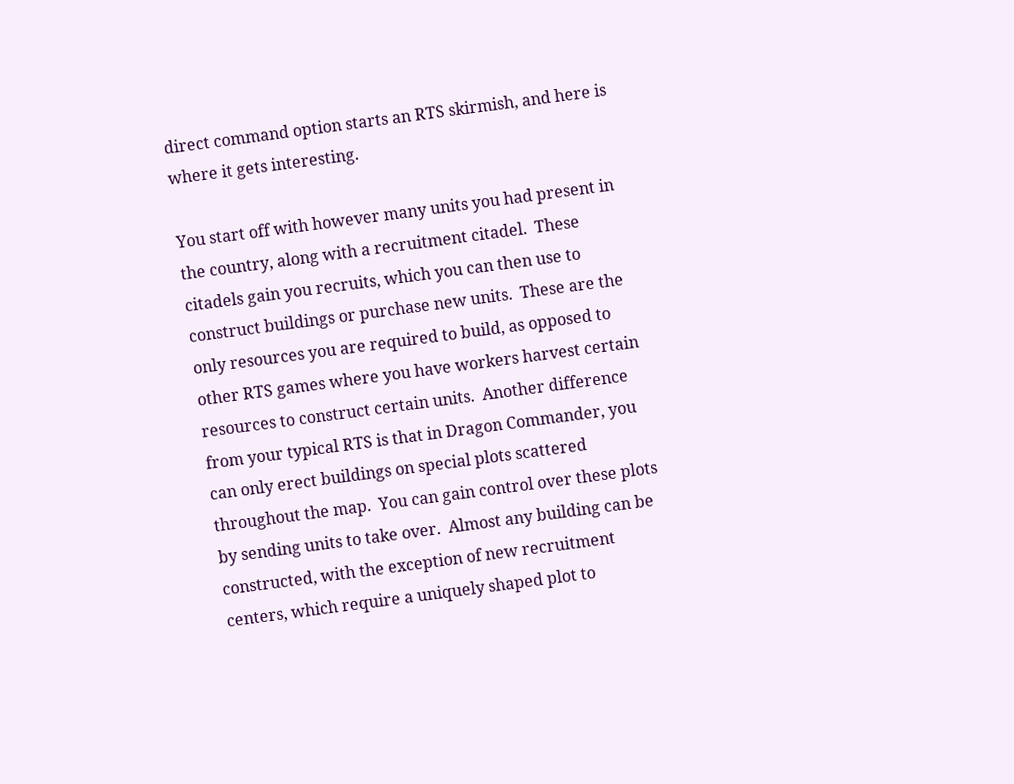direct command option starts an RTS skirmish, and here is where it gets interesting.

You start off with however many units you had present in the country, along with a recruitment citadel.  These citadels gain you recruits, which you can then use to construct buildings or purchase new units.  These are the only resources you are required to build, as opposed to other RTS games where you have workers harvest certain resources to construct certain units.  Another difference from your typical RTS is that in Dragon Commander, you can only erect buildings on special plots scattered throughout the map.  You can gain control over these plots by sending units to take over.  Almost any building can be constructed, with the exception of new recruitment centers, which require a uniquely shaped plot to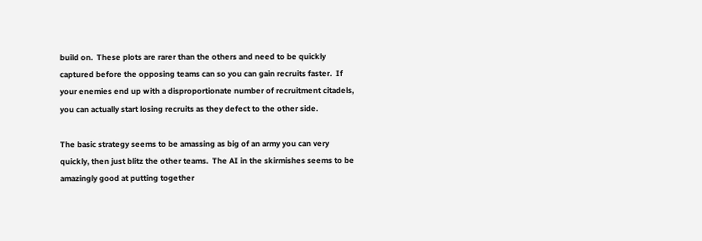build on.  These plots are rarer than the others and need to be quickly captured before the opposing teams can so you can gain recruits faster.  If your enemies end up with a disproportionate number of recruitment citadels, you can actually start losing recruits as they defect to the other side.

The basic strategy seems to be amassing as big of an army you can very quickly, then just blitz the other teams.  The AI in the skirmishes seems to be amazingly good at putting together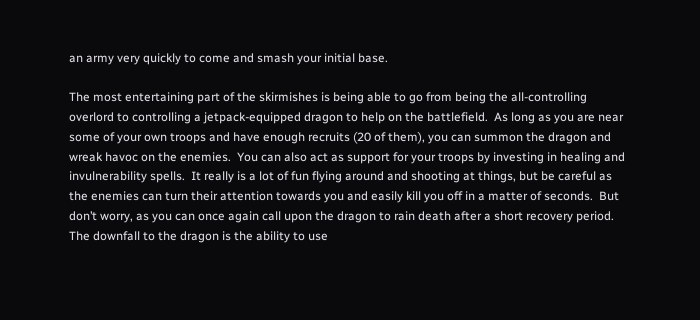an army very quickly to come and smash your initial base.

The most entertaining part of the skirmishes is being able to go from being the all-controlling overlord to controlling a jetpack-equipped dragon to help on the battlefield.  As long as you are near some of your own troops and have enough recruits (20 of them), you can summon the dragon and wreak havoc on the enemies.  You can also act as support for your troops by investing in healing and invulnerability spells.  It really is a lot of fun flying around and shooting at things, but be careful as the enemies can turn their attention towards you and easily kill you off in a matter of seconds.  But don’t worry, as you can once again call upon the dragon to rain death after a short recovery period.  The downfall to the dragon is the ability to use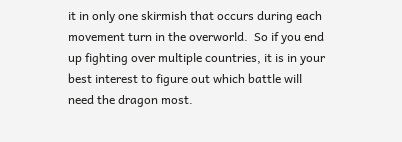it in only one skirmish that occurs during each movement turn in the overworld.  So if you end up fighting over multiple countries, it is in your best interest to figure out which battle will need the dragon most.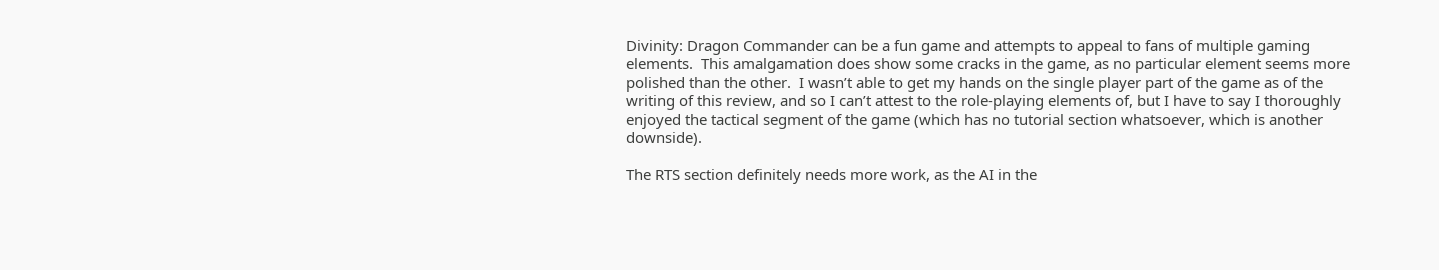Divinity: Dragon Commander can be a fun game and attempts to appeal to fans of multiple gaming elements.  This amalgamation does show some cracks in the game, as no particular element seems more polished than the other.  I wasn’t able to get my hands on the single player part of the game as of the writing of this review, and so I can’t attest to the role-playing elements of, but I have to say I thoroughly enjoyed the tactical segment of the game (which has no tutorial section whatsoever, which is another downside).

The RTS section definitely needs more work, as the AI in the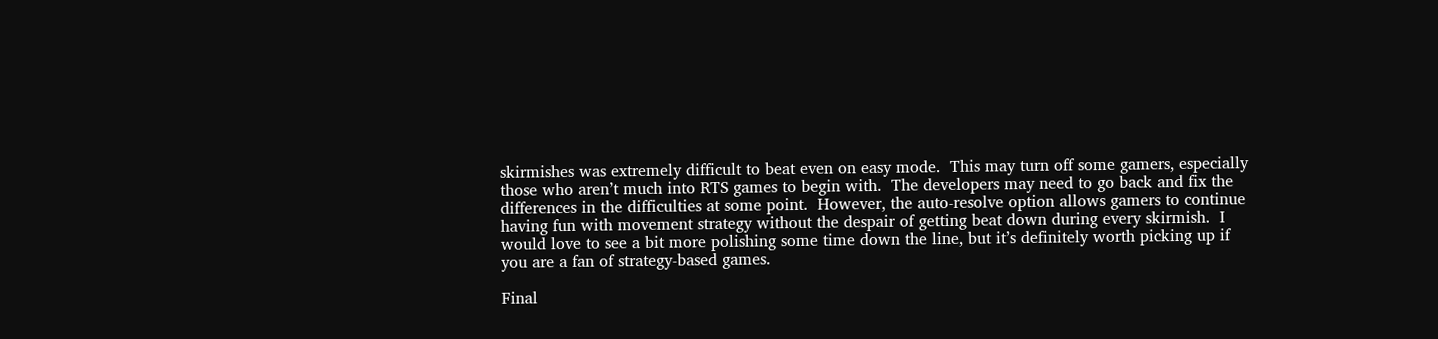skirmishes was extremely difficult to beat even on easy mode.  This may turn off some gamers, especially those who aren’t much into RTS games to begin with.  The developers may need to go back and fix the differences in the difficulties at some point.  However, the auto-resolve option allows gamers to continue having fun with movement strategy without the despair of getting beat down during every skirmish.  I would love to see a bit more polishing some time down the line, but it’s definitely worth picking up if you are a fan of strategy-based games.

Final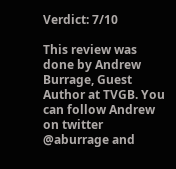Verdict: 7/10

This review was done by Andrew Burrage, Guest Author at TVGB. You can follow Andrew on twitter @aburrage and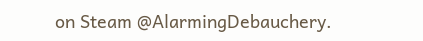on Steam @AlarmingDebauchery.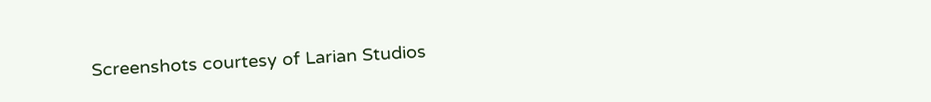Screenshots courtesy of Larian Studios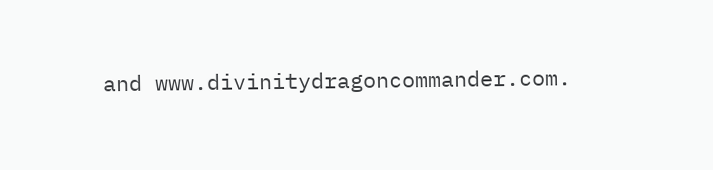and www.divinitydragoncommander.com.